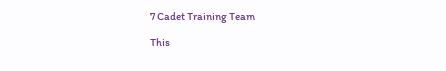7 Cadet Training Team

This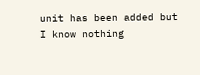unit has been added but I know nothing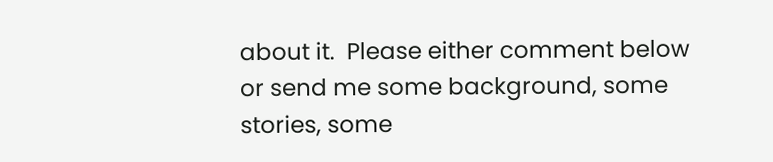about it.  Please either comment below or send me some background, some stories, some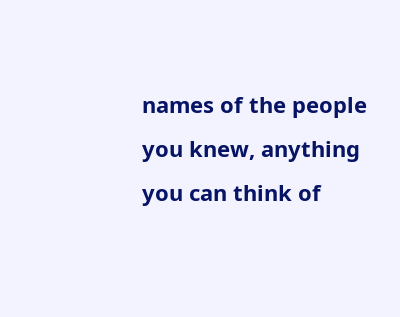names of the people you knew, anything you can think of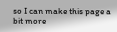so I can make this page a bit more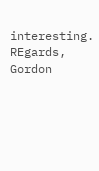interesting. REgards, Gordon